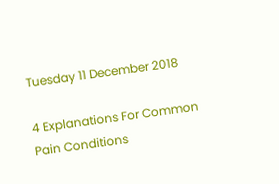Tuesday 11 December 2018

4 Explanations For Common Pain Conditions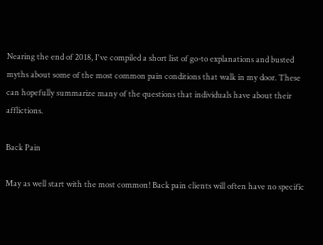Nearing the end of 2018, I've compiled a short list of go-to explanations and busted myths about some of the most common pain conditions that walk in my door. These can hopefully summarize many of the questions that individuals have about their afflictions.

Back Pain

May as well start with the most common! Back pain clients will often have no specific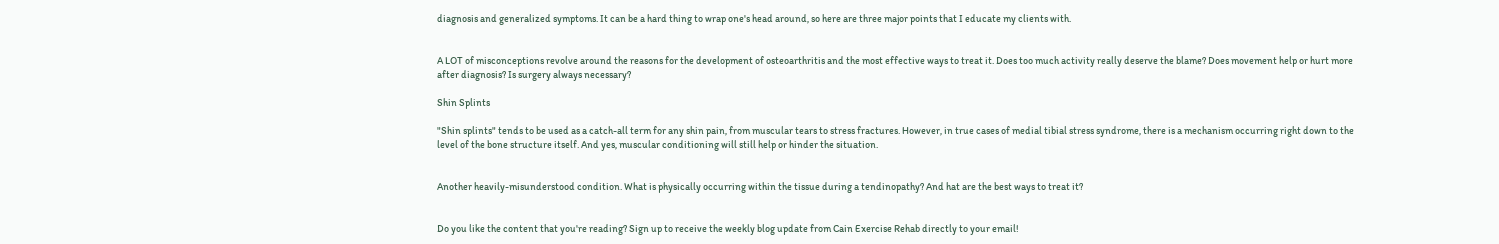diagnosis and generalized symptoms. It can be a hard thing to wrap one's head around, so here are three major points that I educate my clients with.


A LOT of misconceptions revolve around the reasons for the development of osteoarthritis and the most effective ways to treat it. Does too much activity really deserve the blame? Does movement help or hurt more after diagnosis? Is surgery always necessary?

Shin Splints

"Shin splints" tends to be used as a catch-all term for any shin pain, from muscular tears to stress fractures. However, in true cases of medial tibial stress syndrome, there is a mechanism occurring right down to the level of the bone structure itself. And yes, muscular conditioning will still help or hinder the situation.


Another heavily-misunderstood condition. What is physically occurring within the tissue during a tendinopathy? And hat are the best ways to treat it?


Do you like the content that you're reading? Sign up to receive the weekly blog update from Cain Exercise Rehab directly to your email!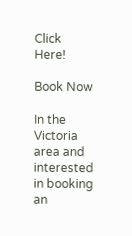Click Here!

Book Now

In the Victoria area and interested in booking an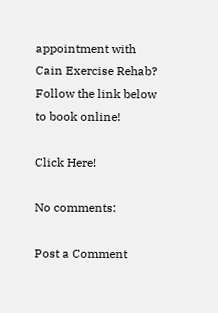appointment with Cain Exercise Rehab? Follow the link below to book online!

Click Here!

No comments:

Post a Comment